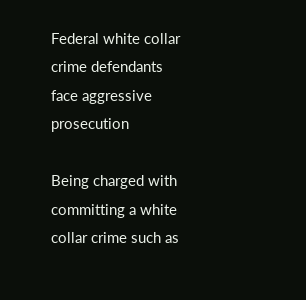Federal white collar crime defendants face aggressive prosecution

Being charged with committing a white collar crime such as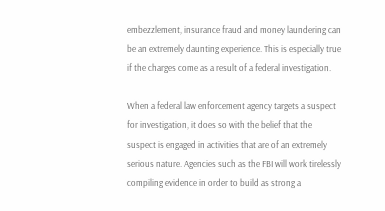embezzlement, insurance fraud and money laundering can be an extremely daunting experience. This is especially true if the charges come as a result of a federal investigation.

When a federal law enforcement agency targets a suspect for investigation, it does so with the belief that the suspect is engaged in activities that are of an extremely serious nature. Agencies such as the FBI will work tirelessly compiling evidence in order to build as strong a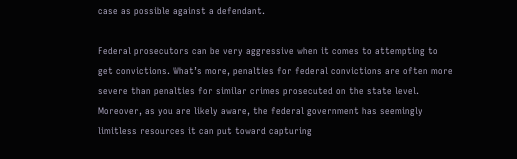case as possible against a defendant.

Federal prosecutors can be very aggressive when it comes to attempting to get convictions. What’s more, penalties for federal convictions are often more severe than penalties for similar crimes prosecuted on the state level. Moreover, as you are likely aware, the federal government has seemingly limitless resources it can put toward capturing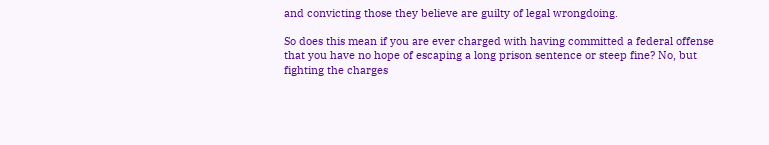and convicting those they believe are guilty of legal wrongdoing.

So does this mean if you are ever charged with having committed a federal offense that you have no hope of escaping a long prison sentence or steep fine? No, but fighting the charges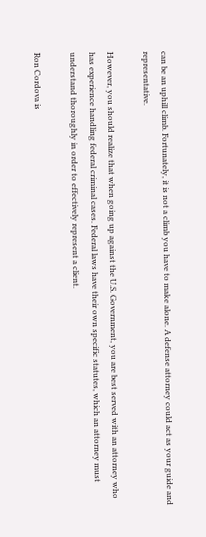can be an uphill climb. Fortunately, it is not a climb you have to make alone. A defense attorney could act as your guide and representative.

However, you should realize that when going up against the U.S. Government, you are best served with an attorney who has experience handling federal criminal cases. Federal laws have their own specific statutes, which an attorney must understand thoroughly in order to effectively represent a client.

Ron Cordova is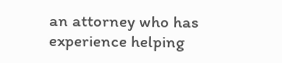an attorney who has experience helping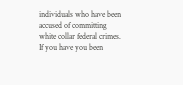individuals who have been accused of committing white collar federal crimes. If you have you been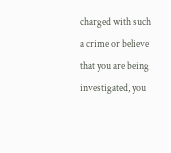charged with such a crime or believe that you are being investigated, you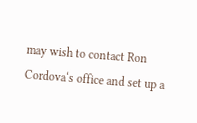may wish to contact Ron Cordova‘s office and set up a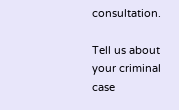consultation.

Tell us about your criminal case